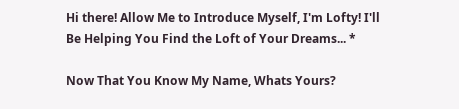Hi there! Allow Me to Introduce Myself, I'm Lofty! I'll Be Helping You Find the Loft of Your Dreams... *

Now That You Know My Name, Whats Yours?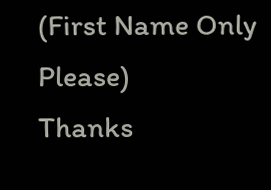(First Name Only Please)
Thanks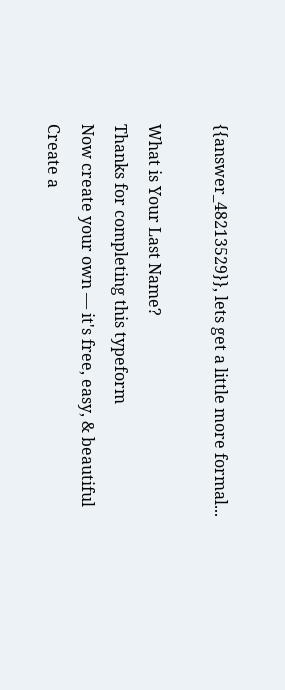{{answer_48213529}}, lets get a little more formal...

What is Your Last Name?
Thanks for completing this typeform
Now create your own — it's free, easy, & beautiful
Create a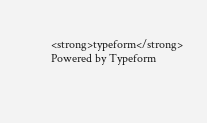<strong>typeform</strong>
Powered by Typeform